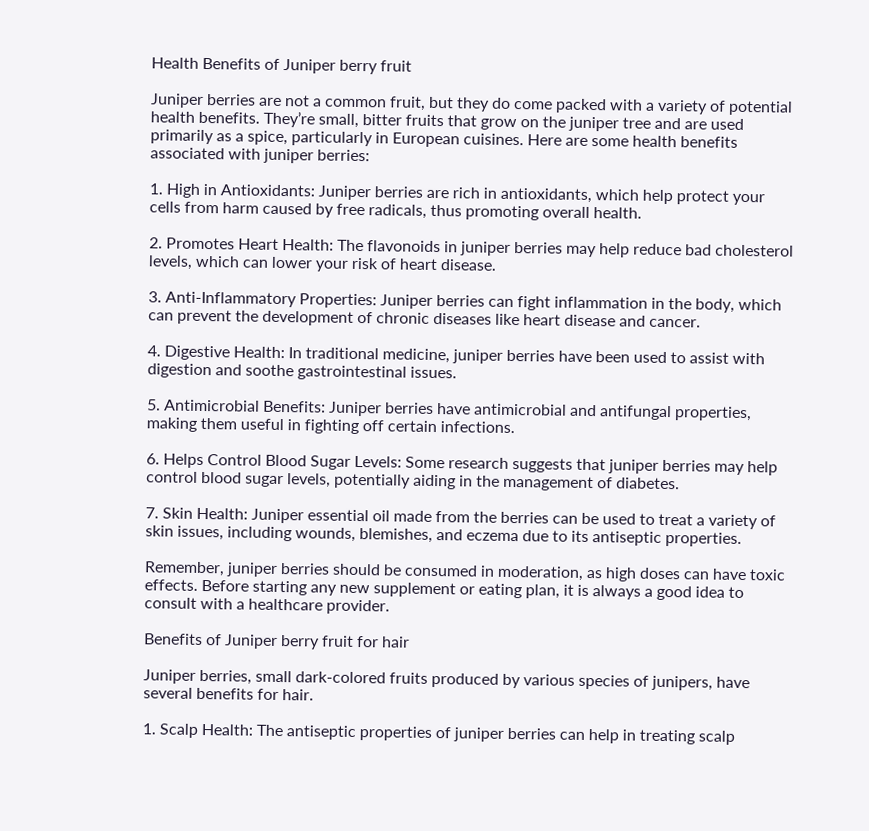Health Benefits of Juniper berry fruit

Juniper berries are not a common fruit, but they do come packed with a variety of potential health benefits. They’re small, bitter fruits that grow on the juniper tree and are used primarily as a spice, particularly in European cuisines. Here are some health benefits associated with juniper berries:

1. High in Antioxidants: Juniper berries are rich in antioxidants, which help protect your cells from harm caused by free radicals, thus promoting overall health.

2. Promotes Heart Health: The flavonoids in juniper berries may help reduce bad cholesterol levels, which can lower your risk of heart disease.

3. Anti-Inflammatory Properties: Juniper berries can fight inflammation in the body, which can prevent the development of chronic diseases like heart disease and cancer.

4. Digestive Health: In traditional medicine, juniper berries have been used to assist with digestion and soothe gastrointestinal issues.

5. Antimicrobial Benefits: Juniper berries have antimicrobial and antifungal properties, making them useful in fighting off certain infections.

6. Helps Control Blood Sugar Levels: Some research suggests that juniper berries may help control blood sugar levels, potentially aiding in the management of diabetes.

7. Skin Health: Juniper essential oil made from the berries can be used to treat a variety of skin issues, including wounds, blemishes, and eczema due to its antiseptic properties.

Remember, juniper berries should be consumed in moderation, as high doses can have toxic effects. Before starting any new supplement or eating plan, it is always a good idea to consult with a healthcare provider.

Benefits of Juniper berry fruit for hair

Juniper berries, small dark-colored fruits produced by various species of junipers, have several benefits for hair.

1. Scalp Health: The antiseptic properties of juniper berries can help in treating scalp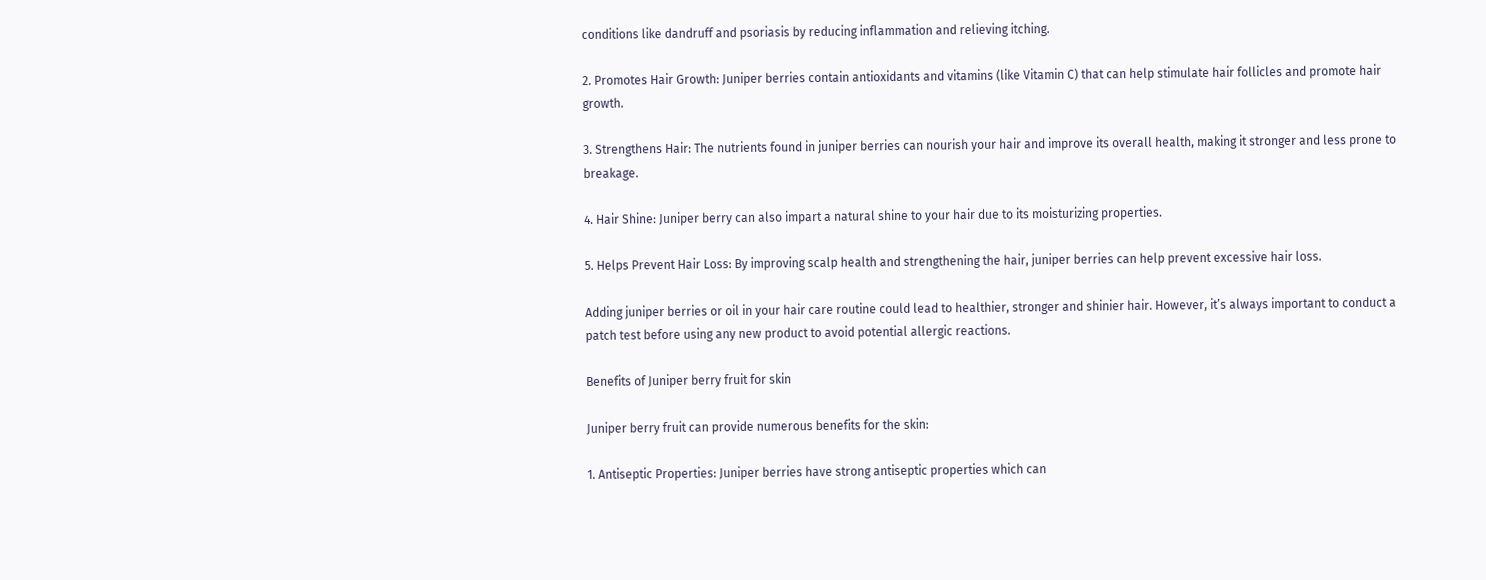conditions like dandruff and psoriasis by reducing inflammation and relieving itching.

2. Promotes Hair Growth: Juniper berries contain antioxidants and vitamins (like Vitamin C) that can help stimulate hair follicles and promote hair growth.

3. Strengthens Hair: The nutrients found in juniper berries can nourish your hair and improve its overall health, making it stronger and less prone to breakage.

4. Hair Shine: Juniper berry can also impart a natural shine to your hair due to its moisturizing properties.

5. Helps Prevent Hair Loss: By improving scalp health and strengthening the hair, juniper berries can help prevent excessive hair loss.

Adding juniper berries or oil in your hair care routine could lead to healthier, stronger and shinier hair. However, it’s always important to conduct a patch test before using any new product to avoid potential allergic reactions.

Benefits of Juniper berry fruit for skin

Juniper berry fruit can provide numerous benefits for the skin:

1. Antiseptic Properties: Juniper berries have strong antiseptic properties which can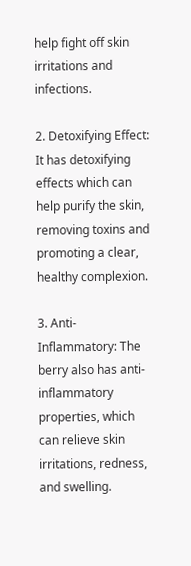help fight off skin irritations and infections.

2. Detoxifying Effect: It has detoxifying effects which can help purify the skin, removing toxins and promoting a clear, healthy complexion.

3. Anti-Inflammatory: The berry also has anti-inflammatory properties, which can relieve skin irritations, redness, and swelling.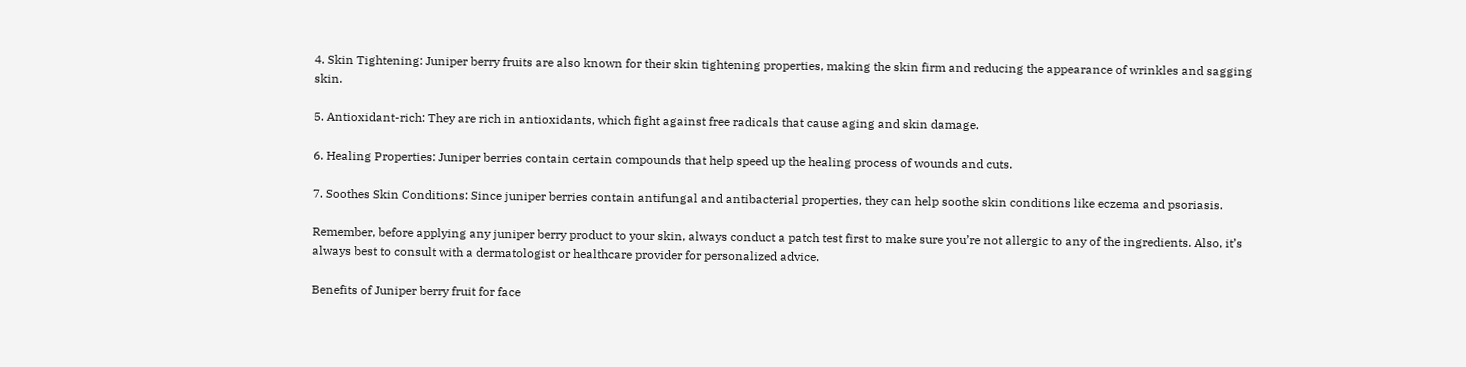4. Skin Tightening: Juniper berry fruits are also known for their skin tightening properties, making the skin firm and reducing the appearance of wrinkles and sagging skin.

5. Antioxidant-rich: They are rich in antioxidants, which fight against free radicals that cause aging and skin damage.

6. Healing Properties: Juniper berries contain certain compounds that help speed up the healing process of wounds and cuts.

7. Soothes Skin Conditions: Since juniper berries contain antifungal and antibacterial properties, they can help soothe skin conditions like eczema and psoriasis.

Remember, before applying any juniper berry product to your skin, always conduct a patch test first to make sure you’re not allergic to any of the ingredients. Also, it’s always best to consult with a dermatologist or healthcare provider for personalized advice.

Benefits of Juniper berry fruit for face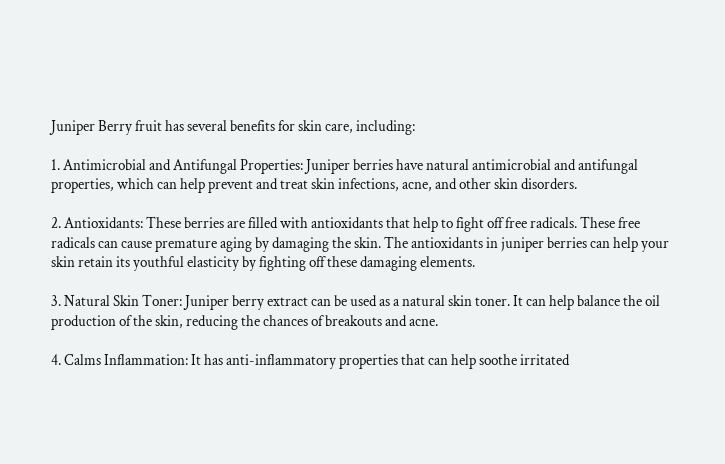Juniper Berry fruit has several benefits for skin care, including:

1. Antimicrobial and Antifungal Properties: Juniper berries have natural antimicrobial and antifungal properties, which can help prevent and treat skin infections, acne, and other skin disorders.

2. Antioxidants: These berries are filled with antioxidants that help to fight off free radicals. These free radicals can cause premature aging by damaging the skin. The antioxidants in juniper berries can help your skin retain its youthful elasticity by fighting off these damaging elements.

3. Natural Skin Toner: Juniper berry extract can be used as a natural skin toner. It can help balance the oil production of the skin, reducing the chances of breakouts and acne.

4. Calms Inflammation: It has anti-inflammatory properties that can help soothe irritated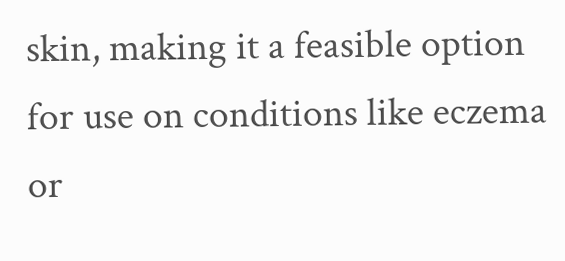skin, making it a feasible option for use on conditions like eczema or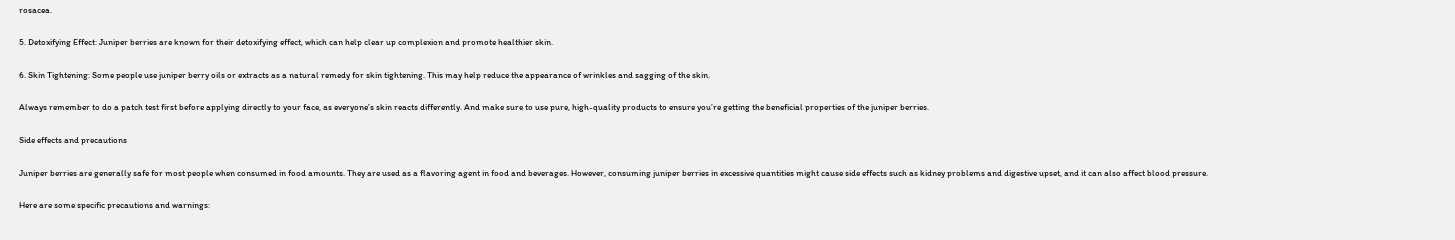rosacea.

5. Detoxifying Effect: Juniper berries are known for their detoxifying effect, which can help clear up complexion and promote healthier skin.

6. Skin Tightening: Some people use juniper berry oils or extracts as a natural remedy for skin tightening. This may help reduce the appearance of wrinkles and sagging of the skin.

Always remember to do a patch test first before applying directly to your face, as everyone’s skin reacts differently. And make sure to use pure, high-quality products to ensure you’re getting the beneficial properties of the juniper berries.

Side effects and precautions

Juniper berries are generally safe for most people when consumed in food amounts. They are used as a flavoring agent in food and beverages. However, consuming juniper berries in excessive quantities might cause side effects such as kidney problems and digestive upset, and it can also affect blood pressure.

Here are some specific precautions and warnings: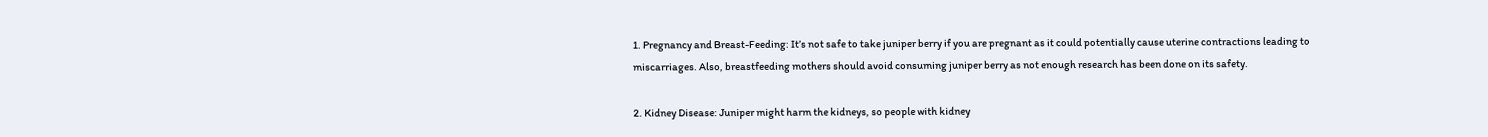1. Pregnancy and Breast-Feeding: It’s not safe to take juniper berry if you are pregnant as it could potentially cause uterine contractions leading to miscarriages. Also, breastfeeding mothers should avoid consuming juniper berry as not enough research has been done on its safety.

2. Kidney Disease: Juniper might harm the kidneys, so people with kidney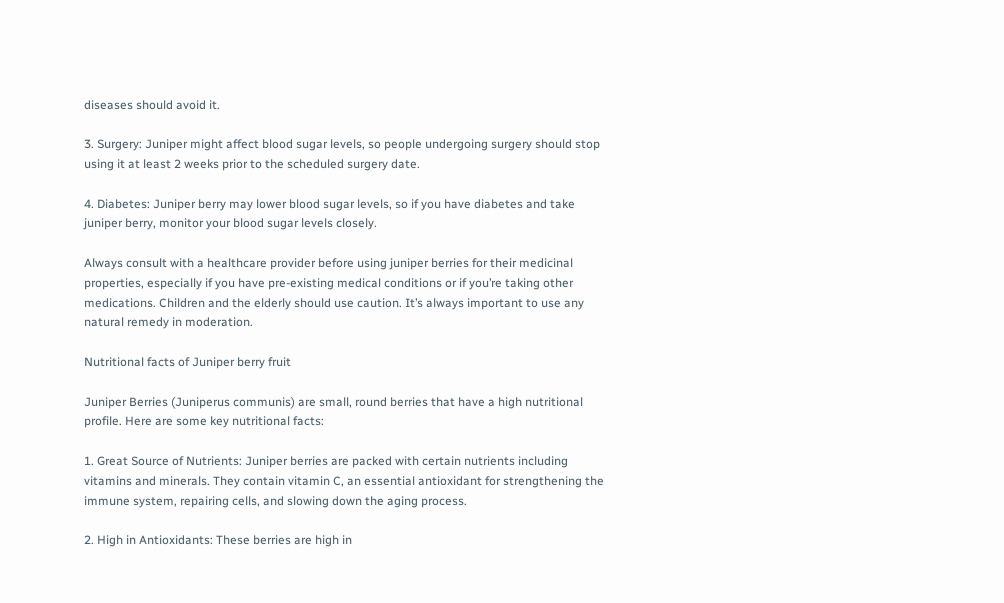diseases should avoid it.

3. Surgery: Juniper might affect blood sugar levels, so people undergoing surgery should stop using it at least 2 weeks prior to the scheduled surgery date.

4. Diabetes: Juniper berry may lower blood sugar levels, so if you have diabetes and take juniper berry, monitor your blood sugar levels closely.

Always consult with a healthcare provider before using juniper berries for their medicinal properties, especially if you have pre-existing medical conditions or if you’re taking other medications. Children and the elderly should use caution. It’s always important to use any natural remedy in moderation.

Nutritional facts of Juniper berry fruit

Juniper Berries (Juniperus communis) are small, round berries that have a high nutritional profile. Here are some key nutritional facts:

1. Great Source of Nutrients: Juniper berries are packed with certain nutrients including vitamins and minerals. They contain vitamin C, an essential antioxidant for strengthening the immune system, repairing cells, and slowing down the aging process.

2. High in Antioxidants: These berries are high in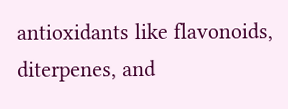antioxidants like flavonoids, diterpenes, and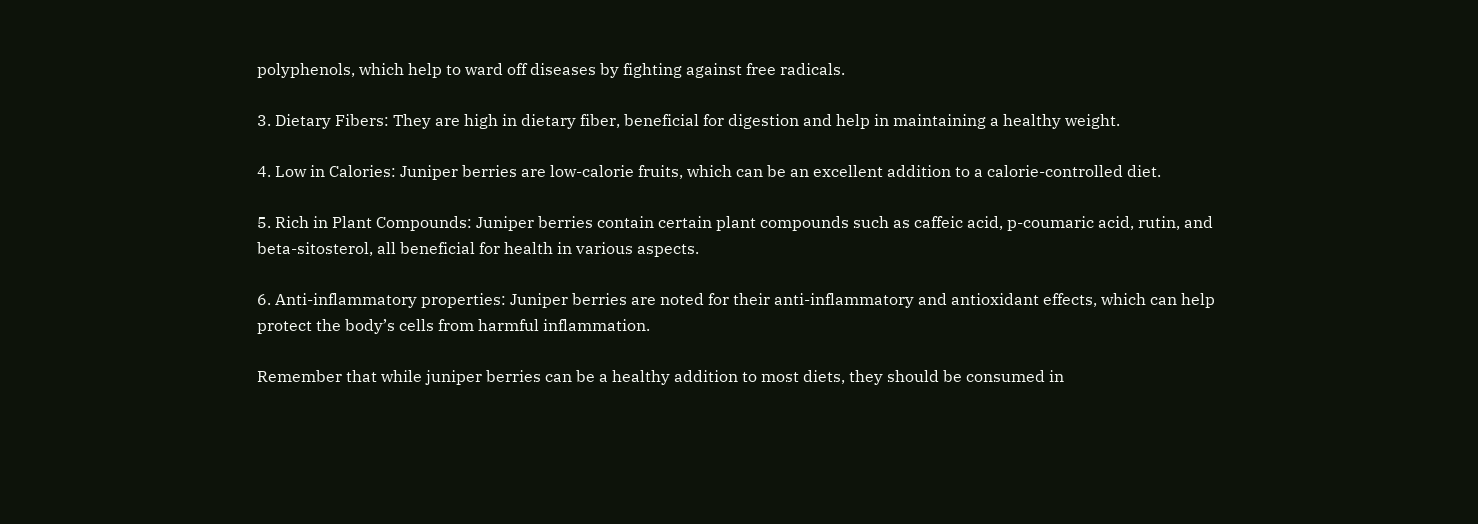polyphenols, which help to ward off diseases by fighting against free radicals.

3. Dietary Fibers: They are high in dietary fiber, beneficial for digestion and help in maintaining a healthy weight.

4. Low in Calories: Juniper berries are low-calorie fruits, which can be an excellent addition to a calorie-controlled diet.

5. Rich in Plant Compounds: Juniper berries contain certain plant compounds such as caffeic acid, p-coumaric acid, rutin, and beta-sitosterol, all beneficial for health in various aspects.

6. Anti-inflammatory properties: Juniper berries are noted for their anti-inflammatory and antioxidant effects, which can help protect the body’s cells from harmful inflammation.

Remember that while juniper berries can be a healthy addition to most diets, they should be consumed in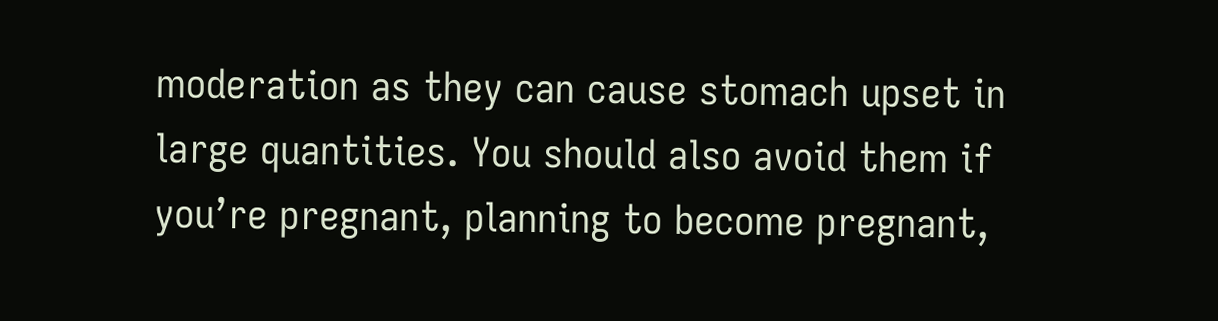moderation as they can cause stomach upset in large quantities. You should also avoid them if you’re pregnant, planning to become pregnant,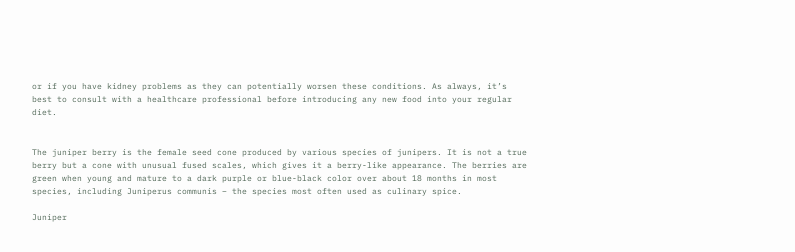or if you have kidney problems as they can potentially worsen these conditions. As always, it’s best to consult with a healthcare professional before introducing any new food into your regular diet.


The juniper berry is the female seed cone produced by various species of junipers. It is not a true berry but a cone with unusual fused scales, which gives it a berry-like appearance. The berries are green when young and mature to a dark purple or blue-black color over about 18 months in most species, including Juniperus communis – the species most often used as culinary spice.

Juniper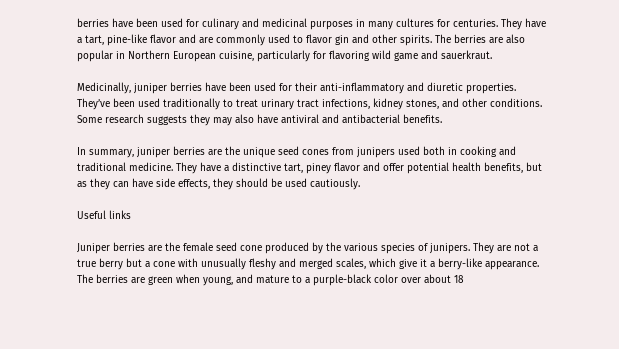berries have been used for culinary and medicinal purposes in many cultures for centuries. They have a tart, pine-like flavor and are commonly used to flavor gin and other spirits. The berries are also popular in Northern European cuisine, particularly for flavoring wild game and sauerkraut.

Medicinally, juniper berries have been used for their anti-inflammatory and diuretic properties. They’ve been used traditionally to treat urinary tract infections, kidney stones, and other conditions. Some research suggests they may also have antiviral and antibacterial benefits.

In summary, juniper berries are the unique seed cones from junipers used both in cooking and traditional medicine. They have a distinctive tart, piney flavor and offer potential health benefits, but as they can have side effects, they should be used cautiously.

Useful links

Juniper berries are the female seed cone produced by the various species of junipers. They are not a true berry but a cone with unusually fleshy and merged scales, which give it a berry-like appearance. The berries are green when young, and mature to a purple-black color over about 18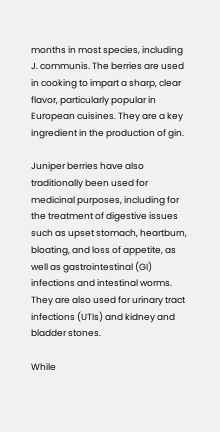months in most species, including J. communis. The berries are used in cooking to impart a sharp, clear flavor, particularly popular in European cuisines. They are a key ingredient in the production of gin.

Juniper berries have also traditionally been used for medicinal purposes, including for the treatment of digestive issues such as upset stomach, heartburn, bloating, and loss of appetite, as well as gastrointestinal (GI) infections and intestinal worms. They are also used for urinary tract infections (UTIs) and kidney and bladder stones.

While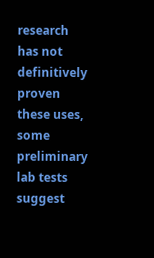research has not definitively proven these uses, some preliminary lab tests suggest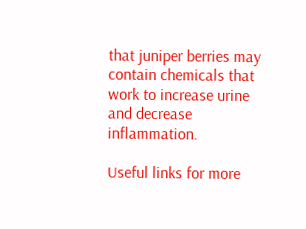that juniper berries may contain chemicals that work to increase urine and decrease inflammation.

Useful links for more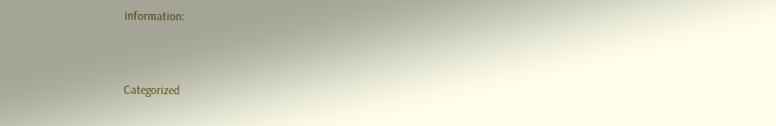information:


Categorized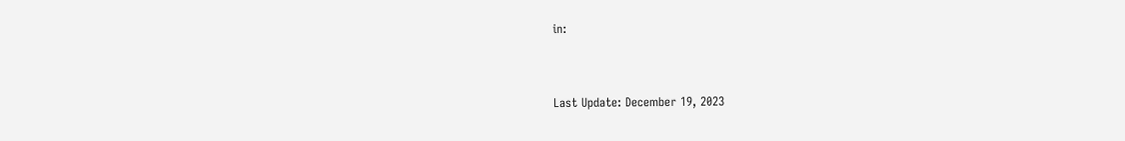in:


Last Update: December 19, 2023